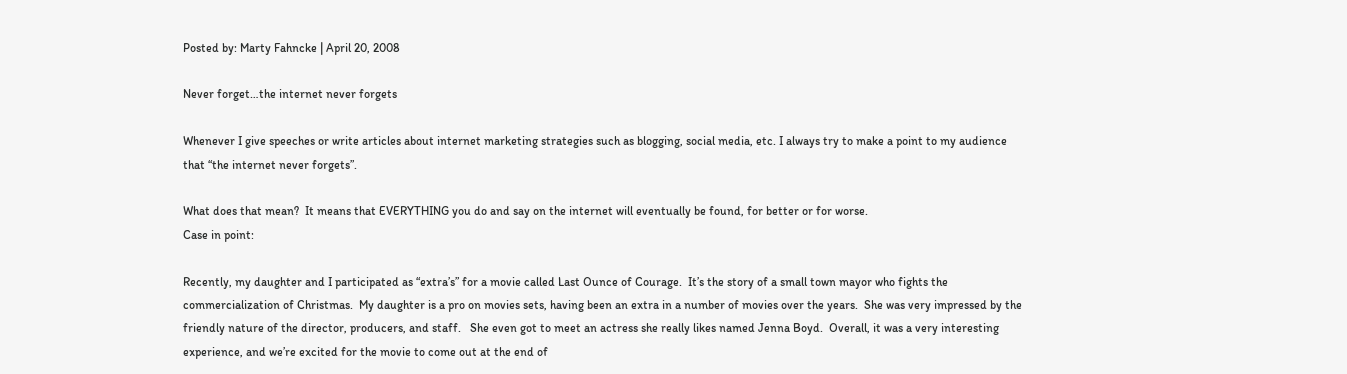Posted by: Marty Fahncke | April 20, 2008

Never forget…the internet never forgets

Whenever I give speeches or write articles about internet marketing strategies such as blogging, social media, etc. I always try to make a point to my audience that “the internet never forgets”.

What does that mean?  It means that EVERYTHING you do and say on the internet will eventually be found, for better or for worse.
Case in point:

Recently, my daughter and I participated as “extra’s” for a movie called Last Ounce of Courage.  It’s the story of a small town mayor who fights the commercialization of Christmas.  My daughter is a pro on movies sets, having been an extra in a number of movies over the years.  She was very impressed by the friendly nature of the director, producers, and staff.   She even got to meet an actress she really likes named Jenna Boyd.  Overall, it was a very interesting experience, and we’re excited for the movie to come out at the end of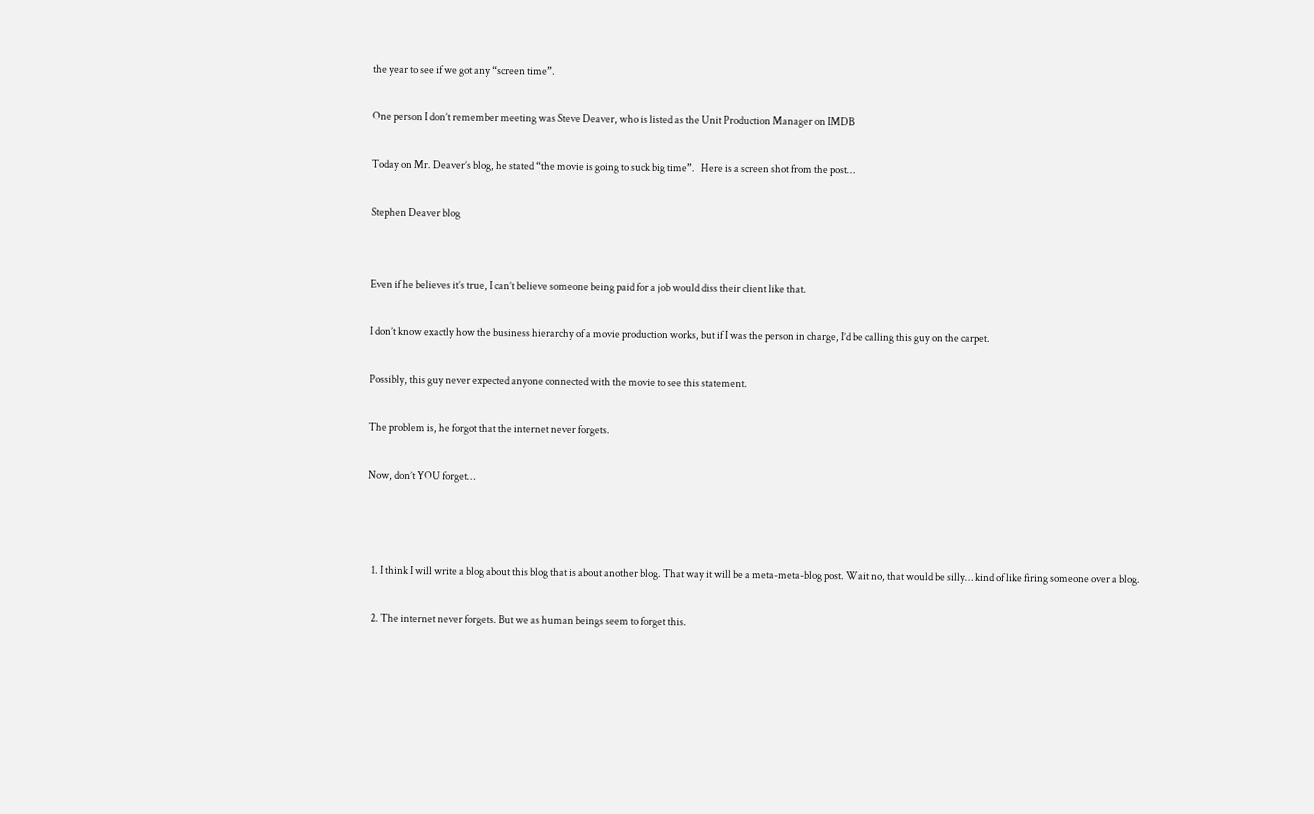the year to see if we got any “screen time”.

One person I don’t remember meeting was Steve Deaver, who is listed as the Unit Production Manager on IMDB

Today on Mr. Deaver’s blog, he stated “the movie is going to suck big time”.   Here is a screen shot from the post…

Stephen Deaver blog


Even if he believes it’s true, I can’t believe someone being paid for a job would diss their client like that.

I don’t know exactly how the business hierarchy of a movie production works, but if I was the person in charge, I’d be calling this guy on the carpet.

Possibly, this guy never expected anyone connected with the movie to see this statement.

The problem is, he forgot that the internet never forgets.

Now, don’t YOU forget…



  1. I think I will write a blog about this blog that is about another blog. That way it will be a meta-meta-blog post. Wait no, that would be silly… kind of like firing someone over a blog.

  2. The internet never forgets. But we as human beings seem to forget this.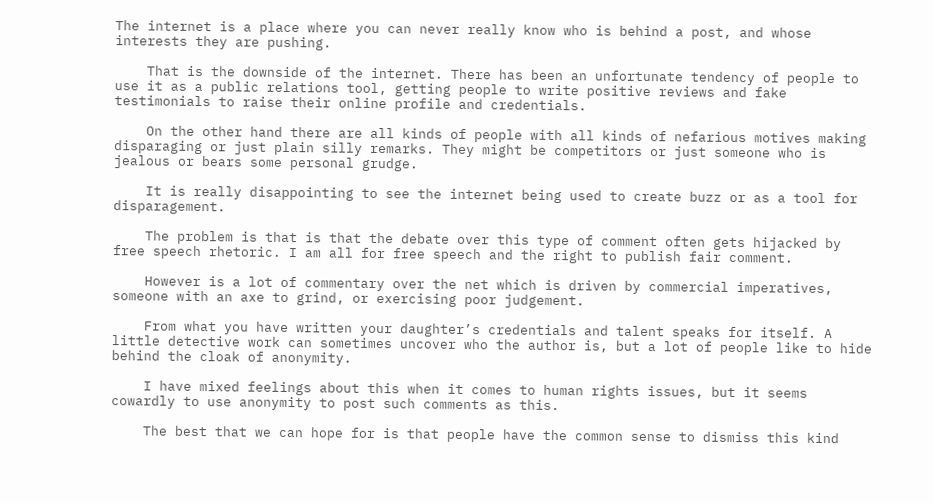The internet is a place where you can never really know who is behind a post, and whose interests they are pushing.

    That is the downside of the internet. There has been an unfortunate tendency of people to use it as a public relations tool, getting people to write positive reviews and fake testimonials to raise their online profile and credentials.

    On the other hand there are all kinds of people with all kinds of nefarious motives making disparaging or just plain silly remarks. They might be competitors or just someone who is jealous or bears some personal grudge.

    It is really disappointing to see the internet being used to create buzz or as a tool for disparagement.

    The problem is that is that the debate over this type of comment often gets hijacked by free speech rhetoric. I am all for free speech and the right to publish fair comment.

    However is a lot of commentary over the net which is driven by commercial imperatives, someone with an axe to grind, or exercising poor judgement.

    From what you have written your daughter’s credentials and talent speaks for itself. A little detective work can sometimes uncover who the author is, but a lot of people like to hide behind the cloak of anonymity.

    I have mixed feelings about this when it comes to human rights issues, but it seems cowardly to use anonymity to post such comments as this.

    The best that we can hope for is that people have the common sense to dismiss this kind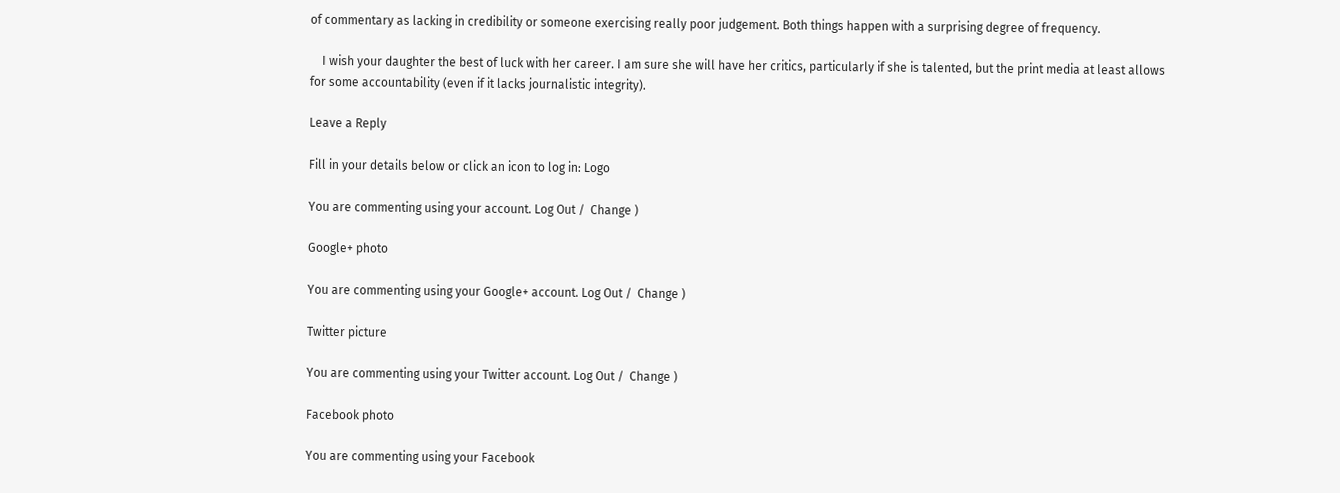of commentary as lacking in credibility or someone exercising really poor judgement. Both things happen with a surprising degree of frequency.

    I wish your daughter the best of luck with her career. I am sure she will have her critics, particularly if she is talented, but the print media at least allows for some accountability (even if it lacks journalistic integrity).

Leave a Reply

Fill in your details below or click an icon to log in: Logo

You are commenting using your account. Log Out /  Change )

Google+ photo

You are commenting using your Google+ account. Log Out /  Change )

Twitter picture

You are commenting using your Twitter account. Log Out /  Change )

Facebook photo

You are commenting using your Facebook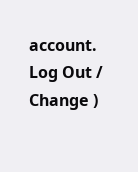account. Log Out /  Change )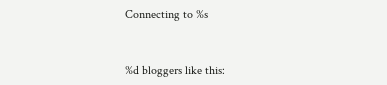Connecting to %s


%d bloggers like this: